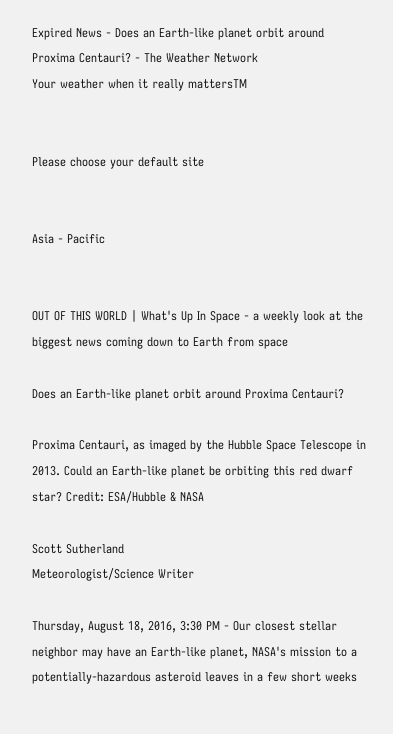Expired News - Does an Earth-like planet orbit around Proxima Centauri? - The Weather Network
Your weather when it really mattersTM


Please choose your default site


Asia - Pacific


OUT OF THIS WORLD | What's Up In Space - a weekly look at the biggest news coming down to Earth from space

Does an Earth-like planet orbit around Proxima Centauri?

Proxima Centauri, as imaged by the Hubble Space Telescope in 2013. Could an Earth-like planet be orbiting this red dwarf star? Credit: ESA/Hubble & NASA

Scott Sutherland
Meteorologist/Science Writer

Thursday, August 18, 2016, 3:30 PM - Our closest stellar neighbor may have an Earth-like planet, NASA's mission to a potentially-hazardous asteroid leaves in a few short weeks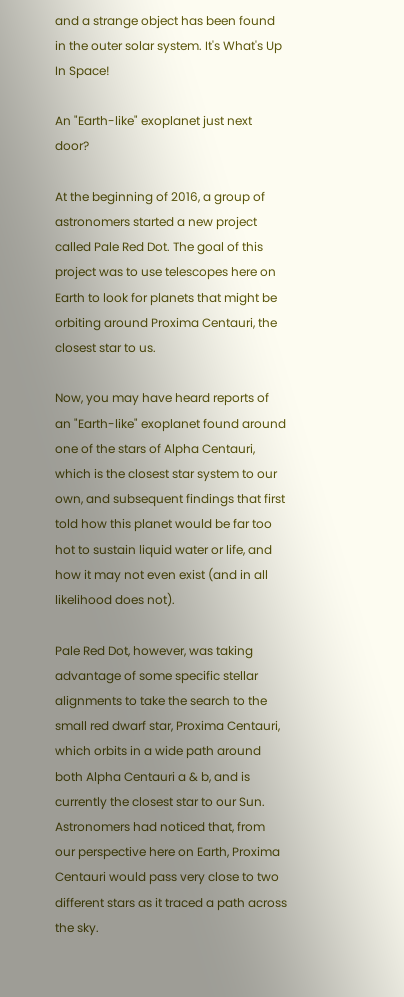and a strange object has been found in the outer solar system. It's What's Up In Space!

An "Earth-like" exoplanet just next door?

At the beginning of 2016, a group of astronomers started a new project called Pale Red Dot. The goal of this project was to use telescopes here on Earth to look for planets that might be orbiting around Proxima Centauri, the closest star to us.

Now, you may have heard reports of an "Earth-like" exoplanet found around one of the stars of Alpha Centauri, which is the closest star system to our own, and subsequent findings that first told how this planet would be far too hot to sustain liquid water or life, and how it may not even exist (and in all likelihood does not).

Pale Red Dot, however, was taking advantage of some specific stellar alignments to take the search to the small red dwarf star, Proxima Centauri, which orbits in a wide path around both Alpha Centauri a & b, and is currently the closest star to our Sun. Astronomers had noticed that, from our perspective here on Earth, Proxima Centauri would pass very close to two different stars as it traced a path across the sky.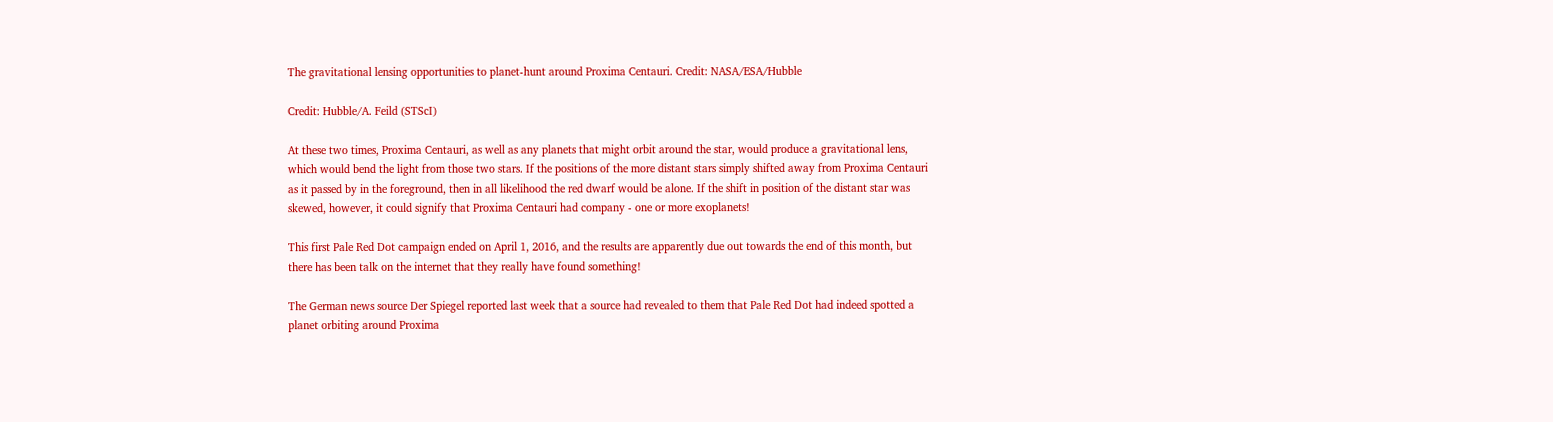The gravitational lensing opportunities to planet-hunt around Proxima Centauri. Credit: NASA/ESA/Hubble

Credit: Hubble/A. Feild (STScI)

At these two times, Proxima Centauri, as well as any planets that might orbit around the star, would produce a gravitational lens, which would bend the light from those two stars. If the positions of the more distant stars simply shifted away from Proxima Centauri as it passed by in the foreground, then in all likelihood the red dwarf would be alone. If the shift in position of the distant star was skewed, however, it could signify that Proxima Centauri had company - one or more exoplanets!

This first Pale Red Dot campaign ended on April 1, 2016, and the results are apparently due out towards the end of this month, but there has been talk on the internet that they really have found something!

The German news source Der Spiegel reported last week that a source had revealed to them that Pale Red Dot had indeed spotted a planet orbiting around Proxima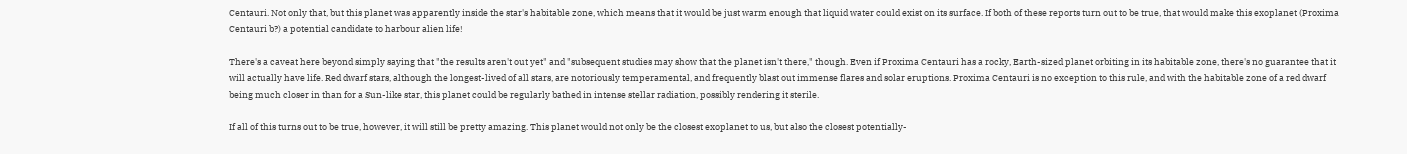Centauri. Not only that, but this planet was apparently inside the star's habitable zone, which means that it would be just warm enough that liquid water could exist on its surface. If both of these reports turn out to be true, that would make this exoplanet (Proxima Centauri b?) a potential candidate to harbour alien life!

There's a caveat here beyond simply saying that "the results aren't out yet" and "subsequent studies may show that the planet isn't there," though. Even if Proxima Centauri has a rocky, Earth-sized planet orbiting in its habitable zone, there's no guarantee that it will actually have life. Red dwarf stars, although the longest-lived of all stars, are notoriously temperamental, and frequently blast out immense flares and solar eruptions. Proxima Centauri is no exception to this rule, and with the habitable zone of a red dwarf being much closer in than for a Sun-like star, this planet could be regularly bathed in intense stellar radiation, possibly rendering it sterile.

If all of this turns out to be true, however, it will still be pretty amazing. This planet would not only be the closest exoplanet to us, but also the closest potentially-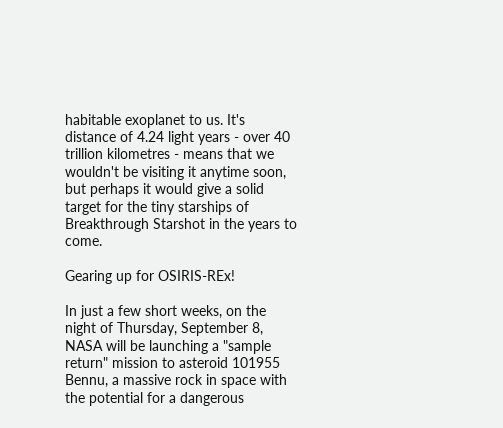habitable exoplanet to us. It's distance of 4.24 light years - over 40 trillion kilometres - means that we wouldn't be visiting it anytime soon, but perhaps it would give a solid target for the tiny starships of Breakthrough Starshot in the years to come.

Gearing up for OSIRIS-REx!

In just a few short weeks, on the night of Thursday, September 8, NASA will be launching a "sample return" mission to asteroid 101955 Bennu, a massive rock in space with the potential for a dangerous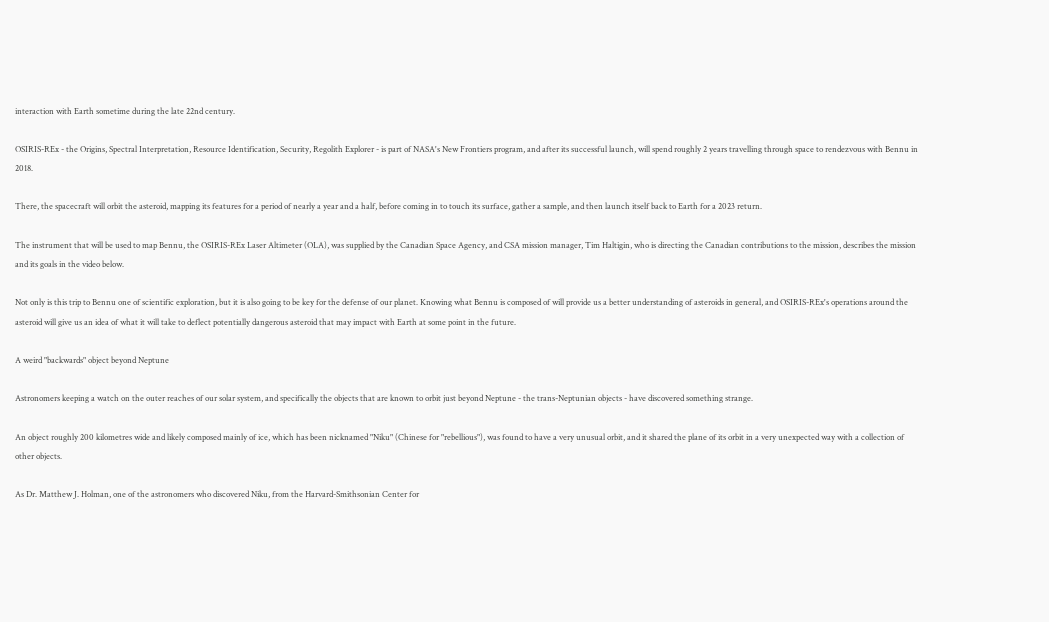interaction with Earth sometime during the late 22nd century.

OSIRIS-REx - the Origins, Spectral Interpretation, Resource Identification, Security, Regolith Explorer - is part of NASA's New Frontiers program, and after its successful launch, will spend roughly 2 years travelling through space to rendezvous with Bennu in 2018.

There, the spacecraft will orbit the asteroid, mapping its features for a period of nearly a year and a half, before coming in to touch its surface, gather a sample, and then launch itself back to Earth for a 2023 return.

The instrument that will be used to map Bennu, the OSIRIS-REx Laser Altimeter (OLA), was supplied by the Canadian Space Agency, and CSA mission manager, Tim Haltigin, who is directing the Canadian contributions to the mission, describes the mission and its goals in the video below.

Not only is this trip to Bennu one of scientific exploration, but it is also going to be key for the defense of our planet. Knowing what Bennu is composed of will provide us a better understanding of asteroids in general, and OSIRIS-REx's operations around the asteroid will give us an idea of what it will take to deflect potentially dangerous asteroid that may impact with Earth at some point in the future.

A weird "backwards" object beyond Neptune

Astronomers keeping a watch on the outer reaches of our solar system, and specifically the objects that are known to orbit just beyond Neptune - the trans-Neptunian objects - have discovered something strange.

An object roughly 200 kilometres wide and likely composed mainly of ice, which has been nicknamed "Niku" (Chinese for "rebellious"), was found to have a very unusual orbit, and it shared the plane of its orbit in a very unexpected way with a collection of other objects.

As Dr. Matthew J. Holman, one of the astronomers who discovered Niku, from the Harvard-Smithsonian Center for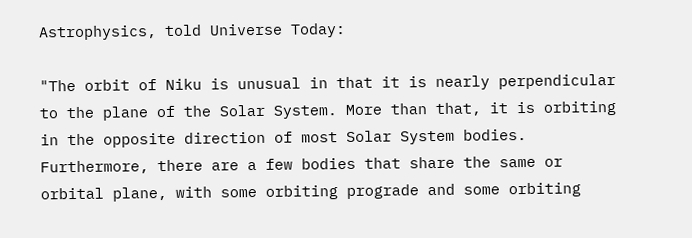Astrophysics, told Universe Today:

"The orbit of Niku is unusual in that it is nearly perpendicular to the plane of the Solar System. More than that, it is orbiting in the opposite direction of most Solar System bodies. Furthermore, there are a few bodies that share the same or orbital plane, with some orbiting prograde and some orbiting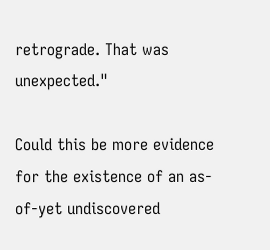retrograde. That was unexpected."

Could this be more evidence for the existence of an as-of-yet undiscovered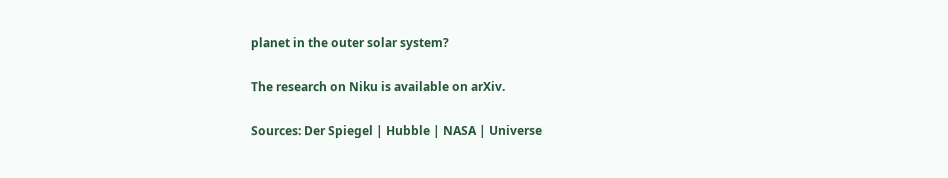planet in the outer solar system?

The research on Niku is available on arXiv.

Sources: Der Spiegel | Hubble | NASA | Universe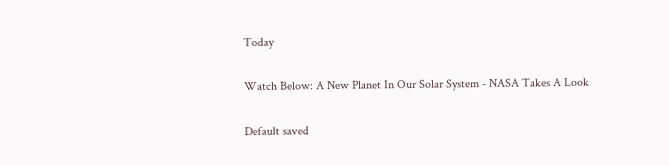Today

Watch Below: A New Planet In Our Solar System - NASA Takes A Look

Default saved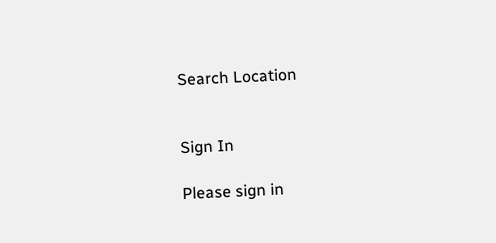Search Location


Sign In

Please sign in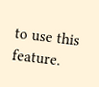to use this feature.